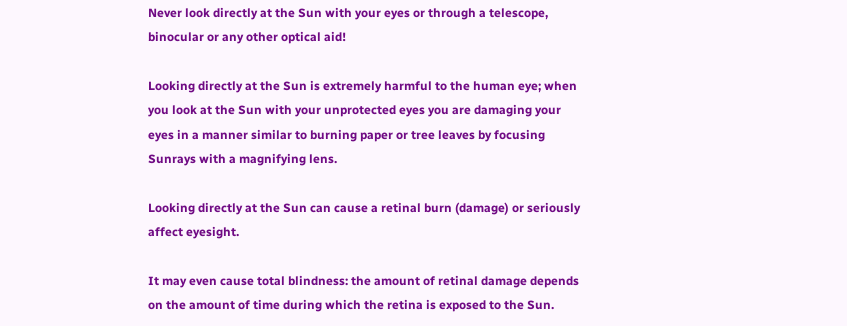Never look directly at the Sun with your eyes or through a telescope, binocular or any other optical aid!

Looking directly at the Sun is extremely harmful to the human eye; when you look at the Sun with your unprotected eyes you are damaging your eyes in a manner similar to burning paper or tree leaves by focusing Sunrays with a magnifying lens.

Looking directly at the Sun can cause a retinal burn (damage) or seriously affect eyesight.

It may even cause total blindness: the amount of retinal damage depends on the amount of time during which the retina is exposed to the Sun.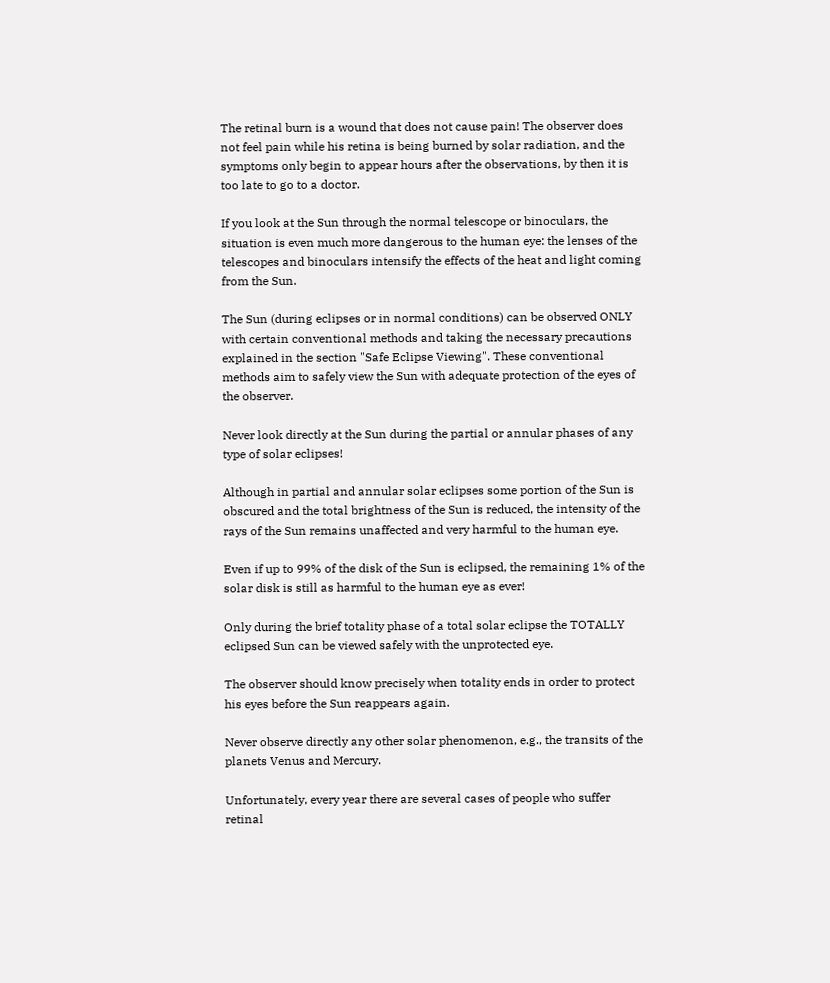The retinal burn is a wound that does not cause pain! The observer does not feel pain while his retina is being burned by solar radiation, and the symptoms only begin to appear hours after the observations, by then it is too late to go to a doctor.

If you look at the Sun through the normal telescope or binoculars, the situation is even much more dangerous to the human eye: the lenses of the telescopes and binoculars intensify the effects of the heat and light coming from the Sun.

The Sun (during eclipses or in normal conditions) can be observed ONLY with certain conventional methods and taking the necessary precautions explained in the section "Safe Eclipse Viewing". These conventional methods aim to safely view the Sun with adequate protection of the eyes of the observer.

Never look directly at the Sun during the partial or annular phases of any type of solar eclipses!

Although in partial and annular solar eclipses some portion of the Sun is obscured and the total brightness of the Sun is reduced, the intensity of the rays of the Sun remains unaffected and very harmful to the human eye.

Even if up to 99% of the disk of the Sun is eclipsed, the remaining 1% of the solar disk is still as harmful to the human eye as ever!

Only during the brief totality phase of a total solar eclipse the TOTALLY eclipsed Sun can be viewed safely with the unprotected eye.

The observer should know precisely when totality ends in order to protect his eyes before the Sun reappears again.

Never observe directly any other solar phenomenon, e.g., the transits of the planets Venus and Mercury.

Unfortunately, every year there are several cases of people who suffer retinal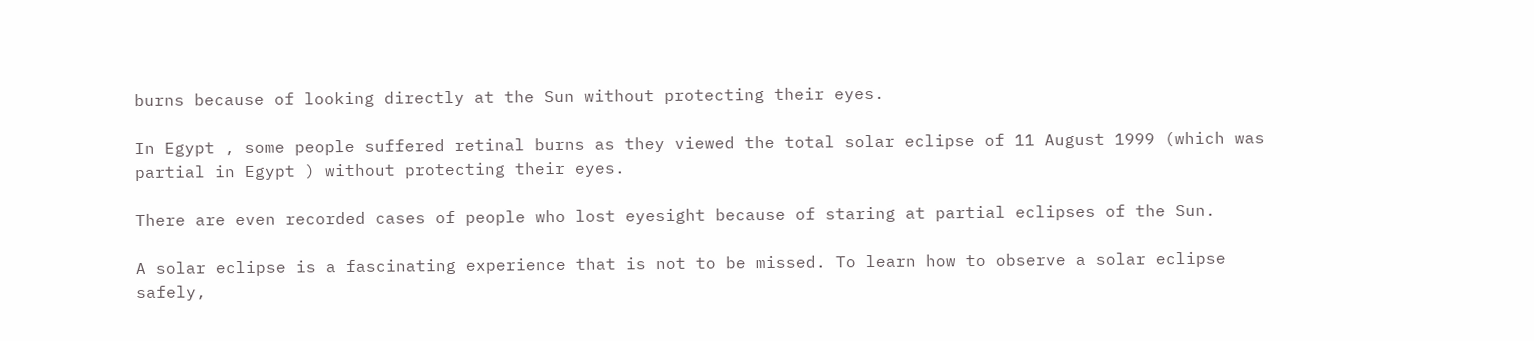burns because of looking directly at the Sun without protecting their eyes.

In Egypt , some people suffered retinal burns as they viewed the total solar eclipse of 11 August 1999 (which was partial in Egypt ) without protecting their eyes.

There are even recorded cases of people who lost eyesight because of staring at partial eclipses of the Sun.

A solar eclipse is a fascinating experience that is not to be missed. To learn how to observe a solar eclipse safely,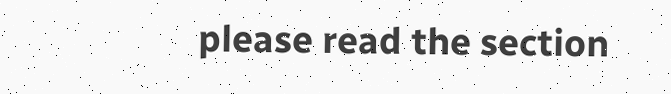please read the section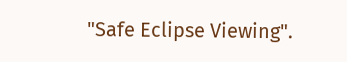"Safe Eclipse Viewing".